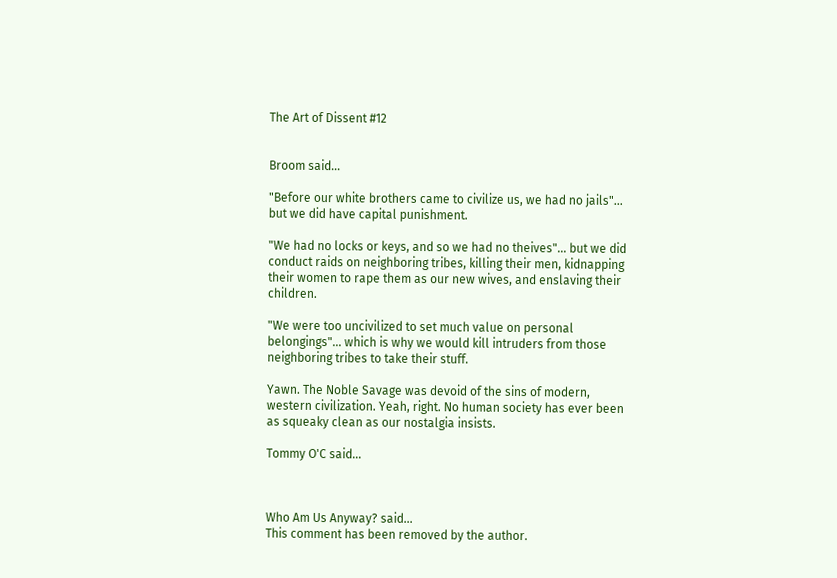The Art of Dissent #12


Broom said...

"Before our white brothers came to civilize us, we had no jails"... but we did have capital punishment.

"We had no locks or keys, and so we had no theives"... but we did conduct raids on neighboring tribes, killing their men, kidnapping their women to rape them as our new wives, and enslaving their children.

"We were too uncivilized to set much value on personal belongings"... which is why we would kill intruders from those neighboring tribes to take their stuff.

Yawn. The Noble Savage was devoid of the sins of modern, western civilization. Yeah, right. No human society has ever been as squeaky clean as our nostalgia insists.

Tommy O'C said...



Who Am Us Anyway? said...
This comment has been removed by the author.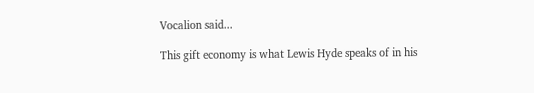Vocalion said...

This gift economy is what Lewis Hyde speaks of in his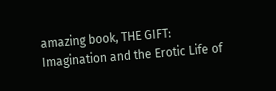amazing book, THE GIFT: Imagination and the Erotic Life of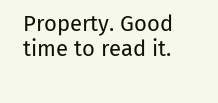Property. Good time to read it.